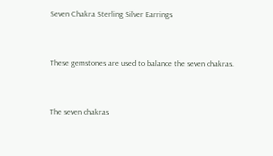Seven Chakra Sterling Silver Earrings


These gemstones are used to balance the seven chakras.


The seven chakras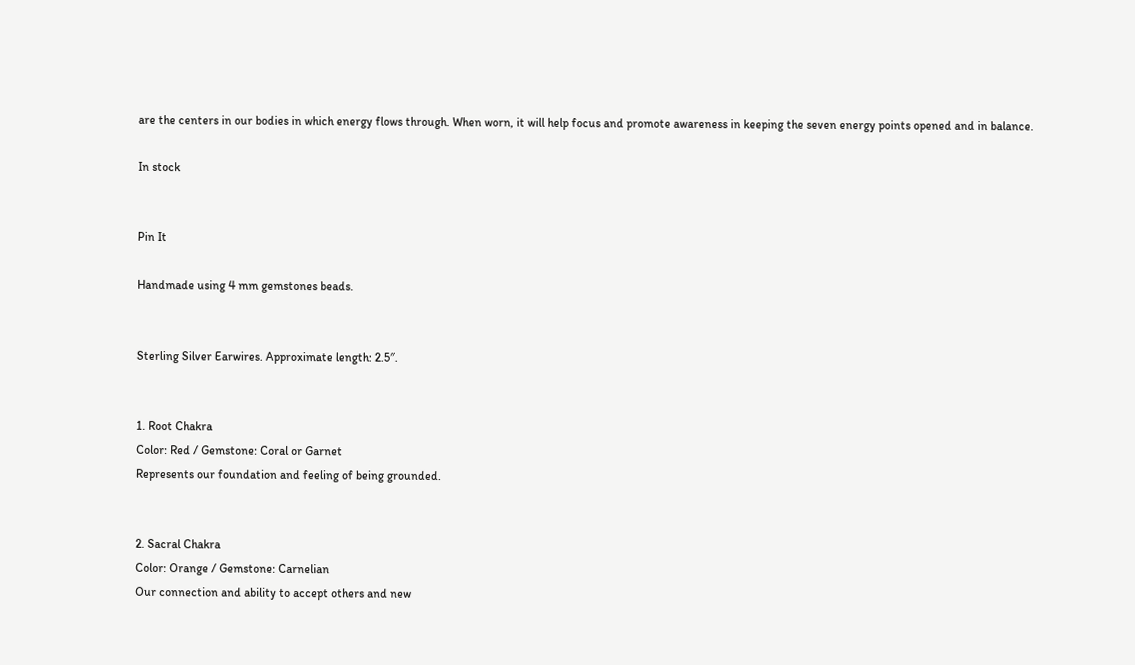are the centers in our bodies in which energy flows through. When worn, it will help focus and promote awareness in keeping the seven energy points opened and in balance.

In stock


Pin It

Handmade using 4 mm gemstones beads.


Sterling Silver Earwires. Approximate length: 2.5″.


1. Root Chakra
Color: Red / Gemstone: Coral or Garnet
Represents our foundation and feeling of being grounded.


2. Sacral Chakra
Color: Orange / Gemstone: Carnelian
Our connection and ability to accept others and new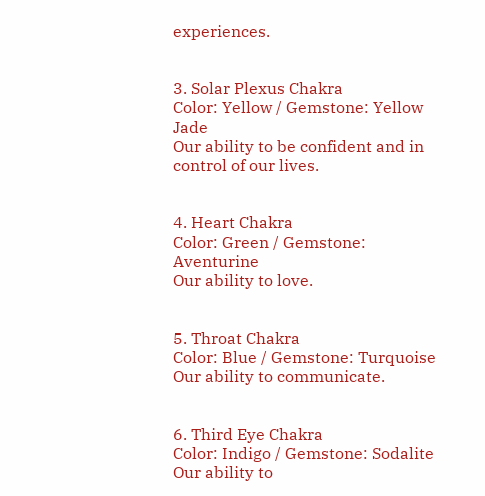experiences.


3. Solar Plexus Chakra
Color: Yellow / Gemstone: Yellow Jade
Our ability to be confident and in control of our lives.


4. Heart Chakra
Color: Green / Gemstone: Aventurine
Our ability to love.


5. Throat Chakra
Color: Blue / Gemstone: Turquoise
Our ability to communicate.


6. Third Eye Chakra
Color: Indigo / Gemstone: Sodalite
Our ability to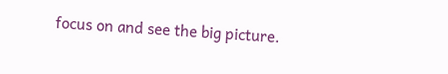focus on and see the big picture.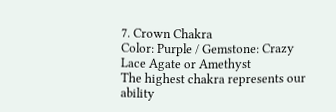7. Crown Chakra
Color: Purple / Gemstone: Crazy Lace Agate or Amethyst
The highest chakra represents our ability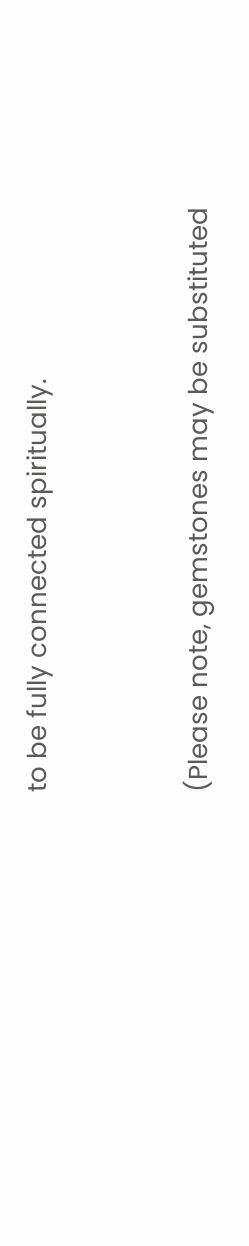to be fully connected spiritually.


(Please note, gemstones may be substituted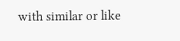with similar or like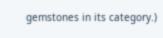gemstones in its category.)